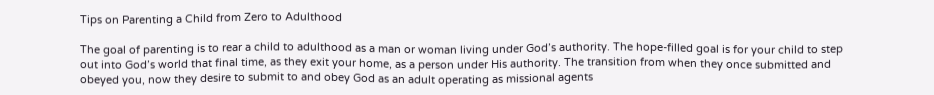Tips on Parenting a Child from Zero to Adulthood

The goal of parenting is to rear a child to adulthood as a man or woman living under God’s authority. The hope-filled goal is for your child to step out into God’s world that final time, as they exit your home, as a person under His authority. The transition from when they once submitted and obeyed you, now they desire to submit to and obey God as an adult operating as missional agents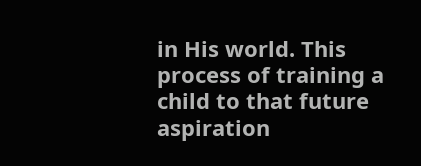in His world. This process of training a child to that future aspiration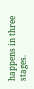happens in three stages.